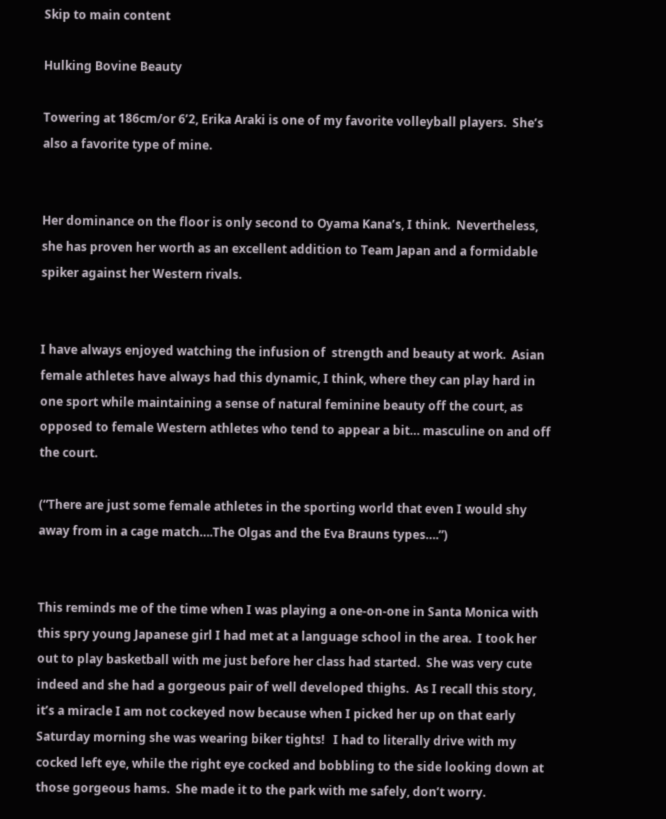Skip to main content

Hulking Bovine Beauty

Towering at 186cm/or 6’2, Erika Araki is one of my favorite volleyball players.  She’s also a favorite type of mine.


Her dominance on the floor is only second to Oyama Kana’s, I think.  Nevertheless, she has proven her worth as an excellent addition to Team Japan and a formidable spiker against her Western rivals.


I have always enjoyed watching the infusion of  strength and beauty at work.  Asian female athletes have always had this dynamic, I think, where they can play hard in one sport while maintaining a sense of natural feminine beauty off the court, as opposed to female Western athletes who tend to appear a bit… masculine on and off the court.

(“There are just some female athletes in the sporting world that even I would shy away from in a cage match….The Olgas and the Eva Brauns types….”)


This reminds me of the time when I was playing a one-on-one in Santa Monica with this spry young Japanese girl I had met at a language school in the area.  I took her out to play basketball with me just before her class had started.  She was very cute indeed and she had a gorgeous pair of well developed thighs.  As I recall this story,  it’s a miracle I am not cockeyed now because when I picked her up on that early Saturday morning she was wearing biker tights!   I had to literally drive with my cocked left eye, while the right eye cocked and bobbling to the side looking down at those gorgeous hams.  She made it to the park with me safely, don’t worry.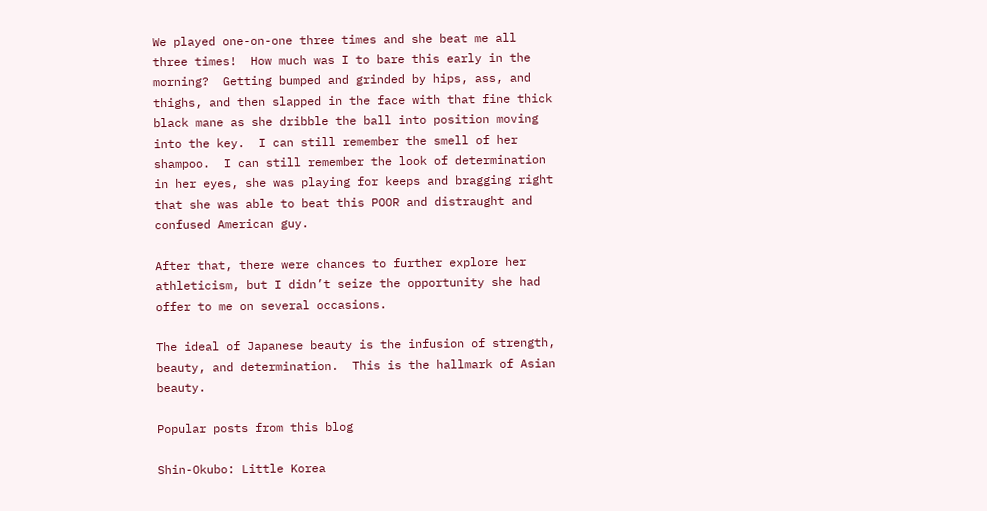We played one-on-one three times and she beat me all three times!  How much was I to bare this early in the morning?  Getting bumped and grinded by hips, ass, and thighs, and then slapped in the face with that fine thick black mane as she dribble the ball into position moving into the key.  I can still remember the smell of her shampoo.  I can still remember the look of determination in her eyes, she was playing for keeps and bragging right that she was able to beat this POOR and distraught and confused American guy.

After that, there were chances to further explore her athleticism, but I didn’t seize the opportunity she had offer to me on several occasions.

The ideal of Japanese beauty is the infusion of strength, beauty, and determination.  This is the hallmark of Asian beauty.

Popular posts from this blog

Shin-Okubo: Little Korea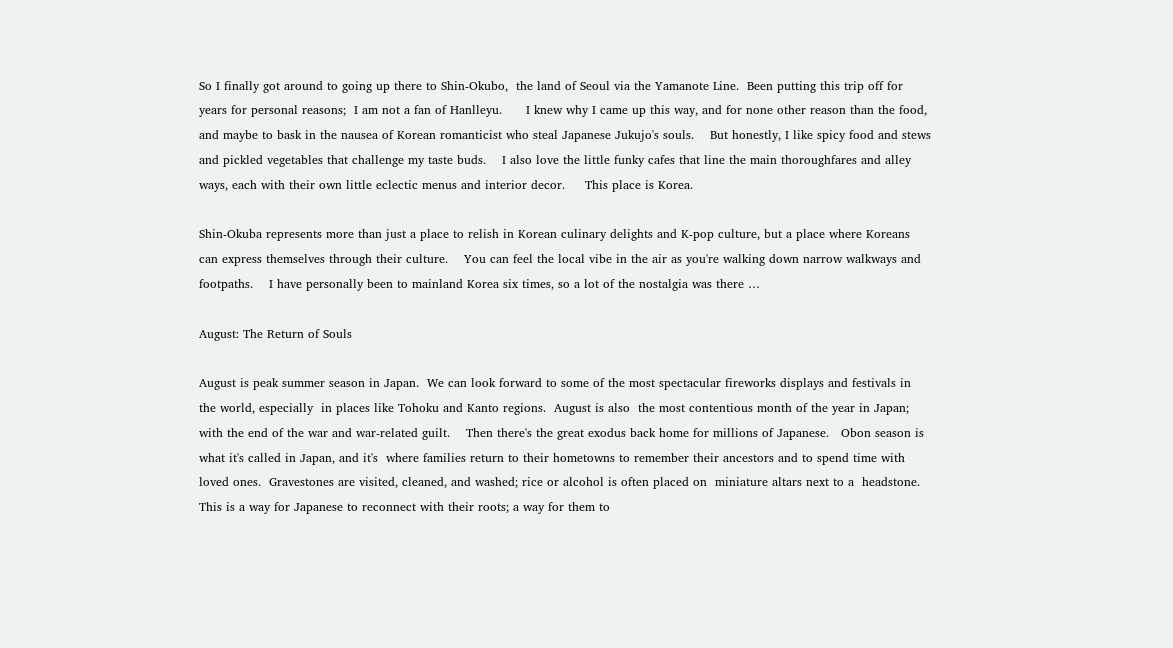So I finally got around to going up there to Shin-Okubo,  the land of Seoul via the Yamanote Line.  Been putting this trip off for years for personal reasons;  I am not a fan of Hanlleyu.      I knew why I came up this way, and for none other reason than the food, and maybe to bask in the nausea of Korean romanticist who steal Japanese Jukujo's souls.    But honestly, I like spicy food and stews and pickled vegetables that challenge my taste buds.    I also love the little funky cafes that line the main thoroughfares and alley ways, each with their own little eclectic menus and interior decor.     This place is Korea.

Shin-Okuba represents more than just a place to relish in Korean culinary delights and K-pop culture, but a place where Koreans can express themselves through their culture.    You can feel the local vibe in the air as you're walking down narrow walkways and footpaths.    I have personally been to mainland Korea six times, so a lot of the nostalgia was there …

August: The Return of Souls

August is peak summer season in Japan.  We can look forward to some of the most spectacular fireworks displays and festivals in the world, especially  in places like Tohoku and Kanto regions.  August is also  the most contentious month of the year in Japan; with the end of the war and war-related guilt.    Then there's the great exodus back home for millions of Japanese.   Obon season is what it's called in Japan, and it's  where families return to their hometowns to remember their ancestors and to spend time with loved ones.  Gravestones are visited, cleaned, and washed; rice or alcohol is often placed on  miniature altars next to a  headstone.  This is a way for Japanese to reconnect with their roots; a way for them to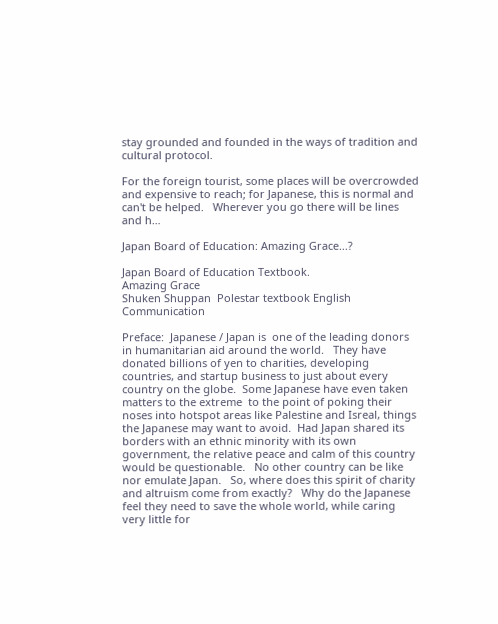stay grounded and founded in the ways of tradition and cultural protocol.

For the foreign tourist, some places will be overcrowded and expensive to reach; for Japanese, this is normal and can't be helped.   Wherever you go there will be lines and h…

Japan Board of Education: Amazing Grace...?

Japan Board of Education Textbook.
Amazing Grace
Shuken Shuppan  Polestar textbook English Communication

Preface:  Japanese / Japan is  one of the leading donors in humanitarian aid around the world.   They have donated billions of yen to charities, developing countries, and startup business to just about every country on the globe.  Some Japanese have even taken matters to the extreme  to the point of poking their noses into hotspot areas like Palestine and Isreal, things the Japanese may want to avoid.  Had Japan shared its borders with an ethnic minority with its own government, the relative peace and calm of this country would be questionable.   No other country can be like nor emulate Japan.   So, where does this spirit of charity and altruism come from exactly?   Why do the Japanese feel they need to save the whole world, while caring very little for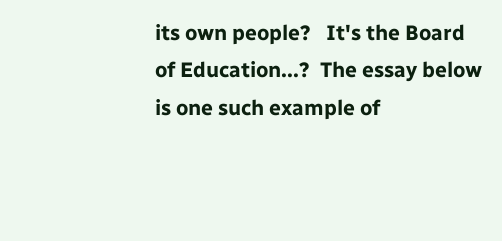its own people?   It's the Board of Education...?  The essay below is one such example of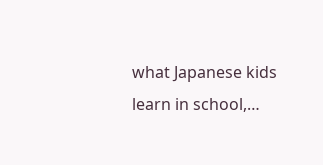what Japanese kids learn in school,…